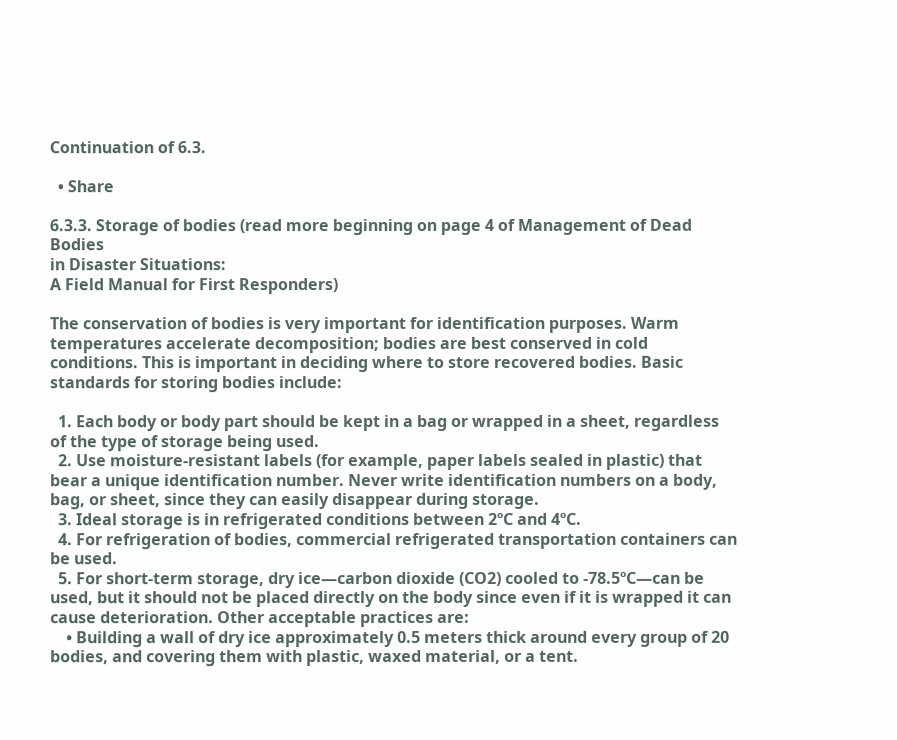Continuation of 6.3.

  • Share

6.3.3. Storage of bodies (read more beginning on page 4 of Management of Dead Bodies
in Disaster Situations:
A Field Manual for First Responders)

The conservation of bodies is very important for identification purposes. Warm temperatures accelerate decomposition; bodies are best conserved in cold conditions. This is important in deciding where to store recovered bodies. Basic standards for storing bodies include:

  1. Each body or body part should be kept in a bag or wrapped in a sheet, regardless of the type of storage being used.
  2. Use moisture-resistant labels (for example, paper labels sealed in plastic) that bear a unique identification number. Never write identification numbers on a body, bag, or sheet, since they can easily disappear during storage.
  3. Ideal storage is in refrigerated conditions between 2ºC and 4ºC.
  4. For refrigeration of bodies, commercial refrigerated transportation containers can be used.
  5. For short-term storage, dry ice—carbon dioxide (CO2) cooled to -78.5ºC—can be used, but it should not be placed directly on the body since even if it is wrapped it can cause deterioration. Other acceptable practices are:
    • Building a wall of dry ice approximately 0.5 meters thick around every group of 20 bodies, and covering them with plastic, waxed material, or a tent.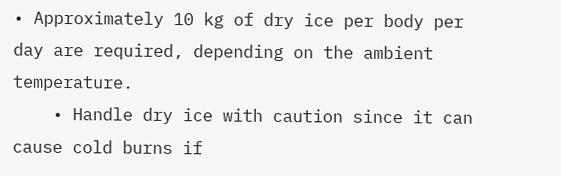• Approximately 10 kg of dry ice per body per day are required, depending on the ambient temperature.
    • Handle dry ice with caution since it can cause cold burns if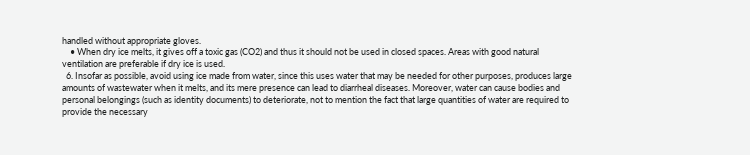handled without appropriate gloves.
    • When dry ice melts, it gives off a toxic gas (CO2) and thus it should not be used in closed spaces. Areas with good natural ventilation are preferable if dry ice is used.
  6. Insofar as possible, avoid using ice made from water, since this uses water that may be needed for other purposes, produces large amounts of wastewater when it melts, and its mere presence can lead to diarrheal diseases. Moreover, water can cause bodies and personal belongings (such as identity documents) to deteriorate, not to mention the fact that large quantities of water are required to provide the necessary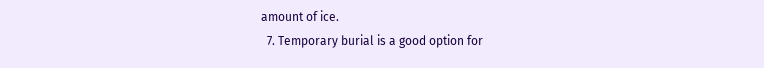amount of ice.
  7. Temporary burial is a good option for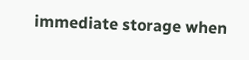immediate storage when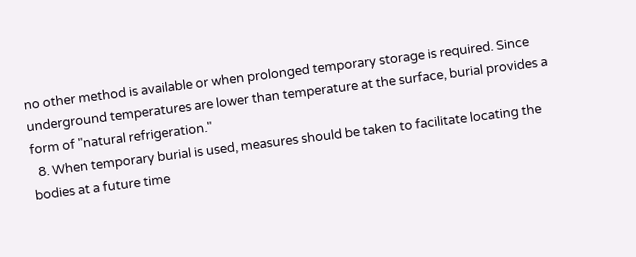no other method is available or when prolonged temporary storage is required. Since underground temperatures are lower than temperature at the surface, burial provides a form of "natural refrigeration."
  8. When temporary burial is used, measures should be taken to facilitate locating the bodies at a future time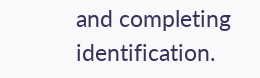and completing identification.